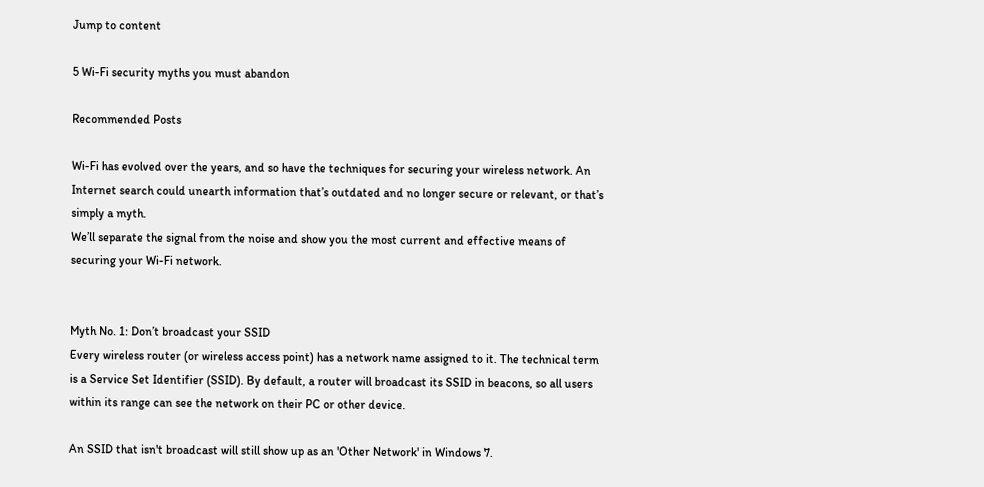Jump to content

5 Wi-Fi security myths you must abandon

Recommended Posts

Wi-Fi has evolved over the years, and so have the techniques for securing your wireless network. An Internet search could unearth information that’s outdated and no longer secure or relevant, or that’s simply a myth.
We’ll separate the signal from the noise and show you the most current and effective means of securing your Wi-Fi network.


Myth No. 1: Don’t broadcast your SSID
Every wireless router (or wireless access point) has a network name assigned to it. The technical term is a Service Set Identifier (SSID). By default, a router will broadcast its SSID in beacons, so all users within its range can see the network on their PC or other device.

An SSID that isn't broadcast will still show up as an 'Other Network' in Windows 7.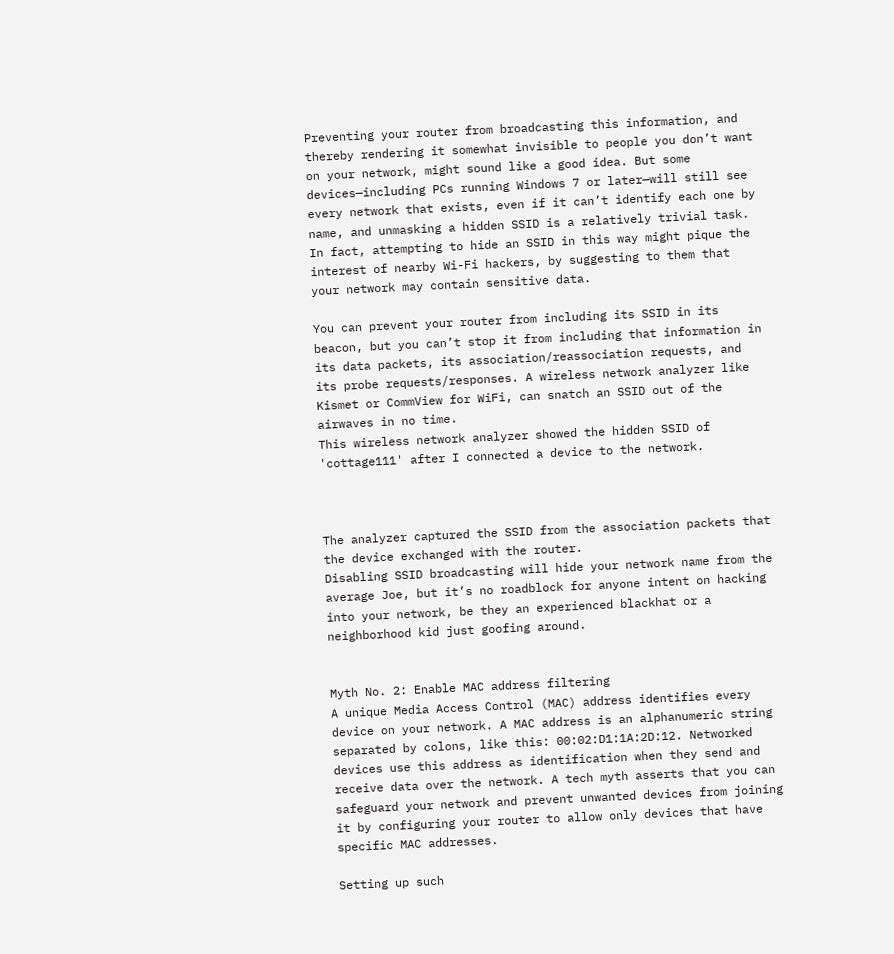Preventing your router from broadcasting this information, and thereby rendering it somewhat invisible to people you don’t want on your network, might sound like a good idea. But some devices—including PCs running Windows 7 or later—will still see every network that exists, even if it can’t identify each one by name, and unmasking a hidden SSID is a relatively trivial task. In fact, attempting to hide an SSID in this way might pique the interest of nearby Wi-Fi hackers, by suggesting to them that your network may contain sensitive data.

You can prevent your router from including its SSID in its beacon, but you can’t stop it from including that information in its data packets, its association/reassociation requests, and its probe requests/responses. A wireless network analyzer like Kismet or CommView for WiFi, can snatch an SSID out of the airwaves in no time.
This wireless network analyzer showed the hidden SSID of 'cottage111' after I connected a device to the network.



The analyzer captured the SSID from the association packets that the device exchanged with the router.
Disabling SSID broadcasting will hide your network name from the average Joe, but it’s no roadblock for anyone intent on hacking into your network, be they an experienced blackhat or a neighborhood kid just goofing around.


Myth No. 2: Enable MAC address filtering
A unique Media Access Control (MAC) address identifies every device on your network. A MAC address is an alphanumeric string separated by colons, like this: 00:02:D1:1A:2D:12. Networked devices use this address as identification when they send and receive data over the network. A tech myth asserts that you can safeguard your network and prevent unwanted devices from joining it by configuring your router to allow only devices that have specific MAC addresses.

Setting up such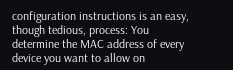configuration instructions is an easy, though tedious, process: You determine the MAC address of every device you want to allow on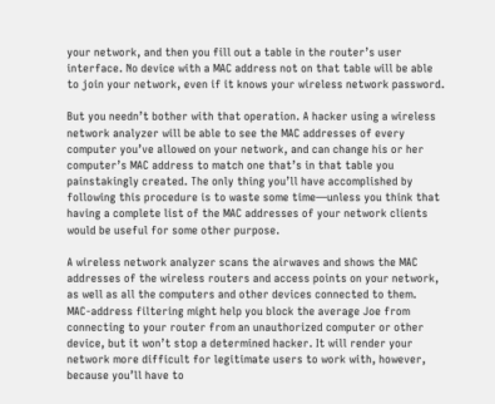your network, and then you fill out a table in the router’s user interface. No device with a MAC address not on that table will be able to join your network, even if it knows your wireless network password.

But you needn’t bother with that operation. A hacker using a wireless network analyzer will be able to see the MAC addresses of every computer you’ve allowed on your network, and can change his or her computer’s MAC address to match one that’s in that table you painstakingly created. The only thing you’ll have accomplished by following this procedure is to waste some time—unless you think that having a complete list of the MAC addresses of your network clients would be useful for some other purpose.

A wireless network analyzer scans the airwaves and shows the MAC addresses of the wireless routers and access points on your network, as well as all the computers and other devices connected to them.
MAC-address filtering might help you block the average Joe from connecting to your router from an unauthorized computer or other device, but it won’t stop a determined hacker. It will render your network more difficult for legitimate users to work with, however, because you’ll have to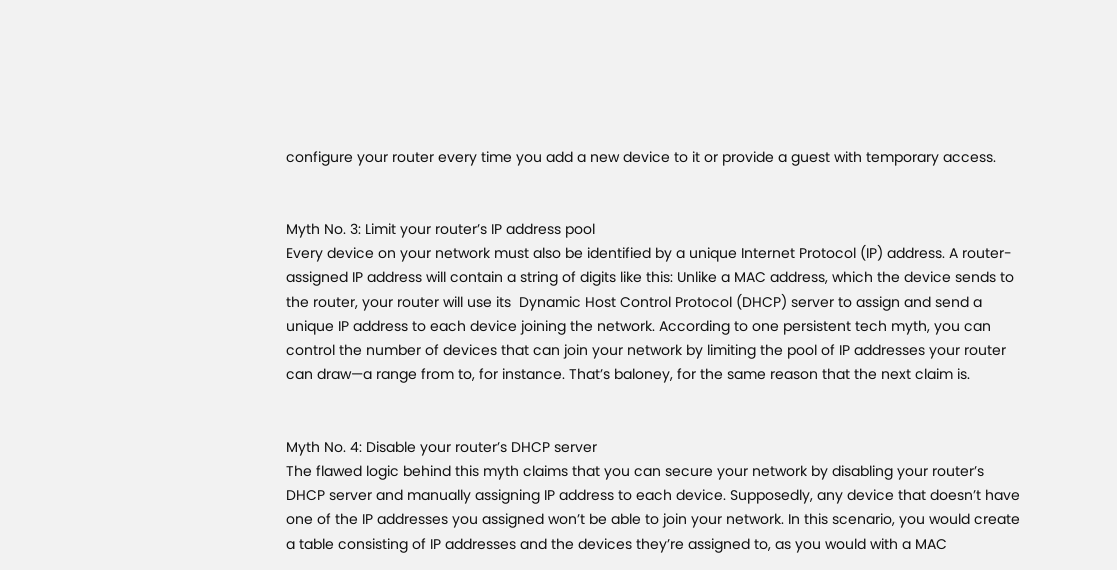configure your router every time you add a new device to it or provide a guest with temporary access.


Myth No. 3: Limit your router’s IP address pool
Every device on your network must also be identified by a unique Internet Protocol (IP) address. A router-assigned IP address will contain a string of digits like this: Unlike a MAC address, which the device sends to the router, your router will use its  Dynamic Host Control Protocol (DHCP) server to assign and send a unique IP address to each device joining the network. According to one persistent tech myth, you can control the number of devices that can join your network by limiting the pool of IP addresses your router can draw—a range from to, for instance. That’s baloney, for the same reason that the next claim is.


Myth No. 4: Disable your router’s DHCP server
The flawed logic behind this myth claims that you can secure your network by disabling your router’s DHCP server and manually assigning IP address to each device. Supposedly, any device that doesn’t have one of the IP addresses you assigned won’t be able to join your network. In this scenario, you would create a table consisting of IP addresses and the devices they’re assigned to, as you would with a MAC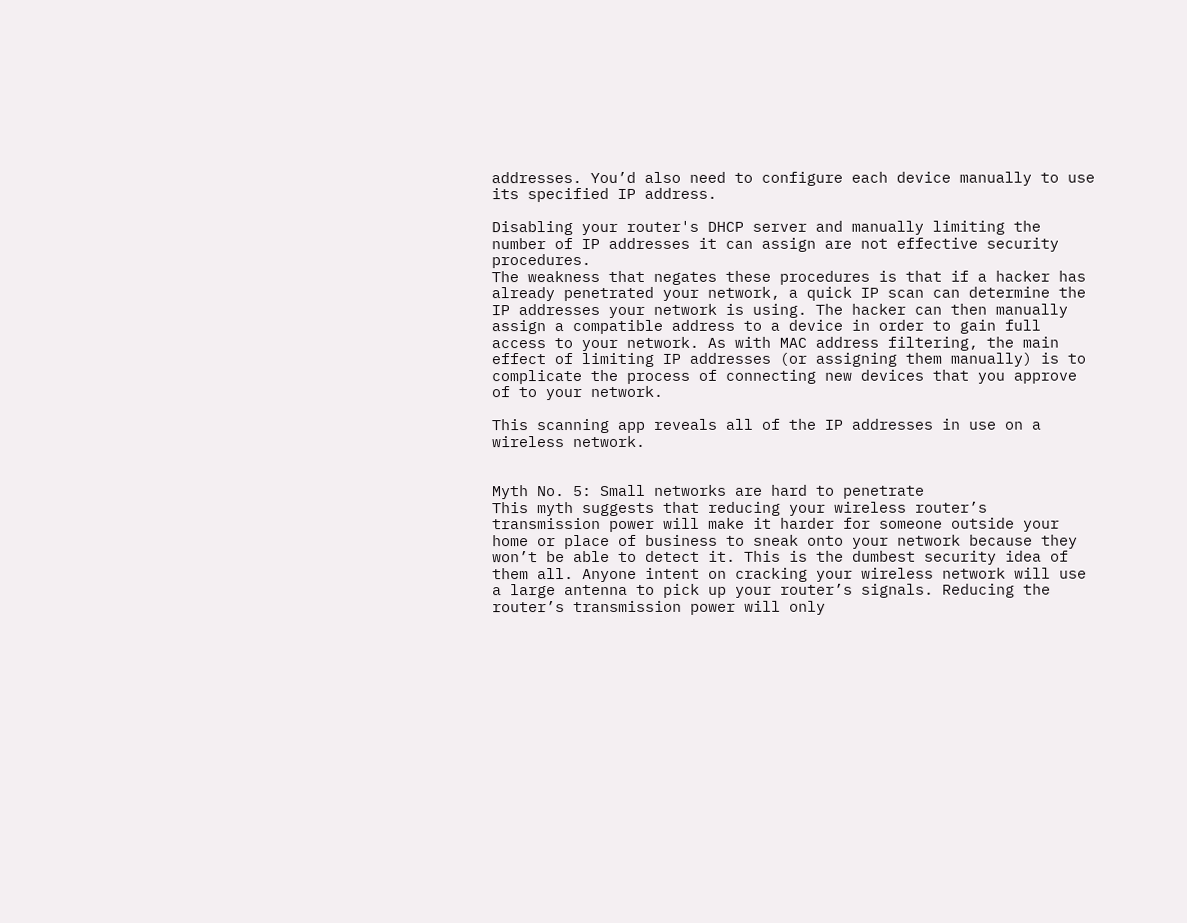addresses. You’d also need to configure each device manually to use its specified IP address.

Disabling your router's DHCP server and manually limiting the number of IP addresses it can assign are not effective security procedures.
The weakness that negates these procedures is that if a hacker has already penetrated your network, a quick IP scan can determine the IP addresses your network is using. The hacker can then manually assign a compatible address to a device in order to gain full access to your network. As with MAC address filtering, the main effect of limiting IP addresses (or assigning them manually) is to complicate the process of connecting new devices that you approve of to your network.

This scanning app reveals all of the IP addresses in use on a wireless network.


Myth No. 5: Small networks are hard to penetrate
This myth suggests that reducing your wireless router’s transmission power will make it harder for someone outside your home or place of business to sneak onto your network because they won’t be able to detect it. This is the dumbest security idea of them all. Anyone intent on cracking your wireless network will use a large antenna to pick up your router’s signals. Reducing the router’s transmission power will only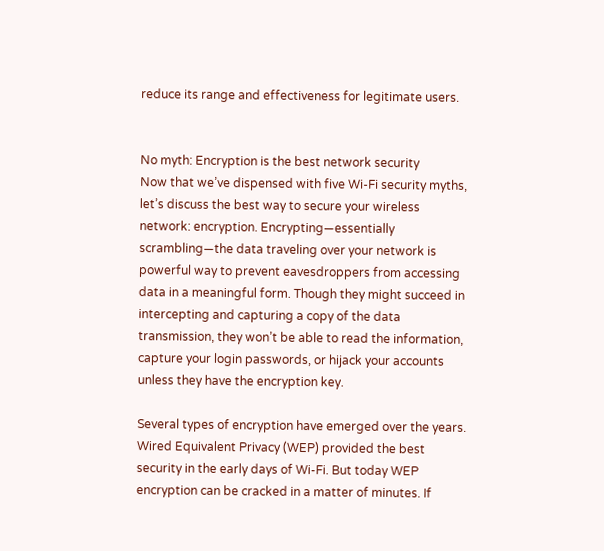reduce its range and effectiveness for legitimate users.


No myth: Encryption is the best network security
Now that we’ve dispensed with five Wi-Fi security myths, let’s discuss the best way to secure your wireless network: encryption. Encrypting—essentially scrambling—the data traveling over your network is powerful way to prevent eavesdroppers from accessing data in a meaningful form. Though they might succeed in intercepting and capturing a copy of the data transmission, they won’t be able to read the information, capture your login passwords, or hijack your accounts unless they have the encryption key.

Several types of encryption have emerged over the years. Wired Equivalent Privacy (WEP) provided the best security in the early days of Wi-Fi. But today WEP encryption can be cracked in a matter of minutes. If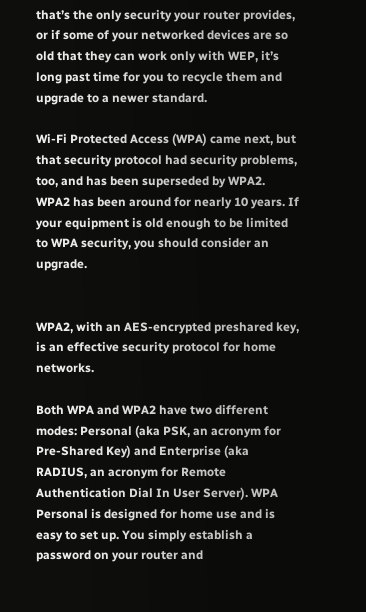that’s the only security your router provides, or if some of your networked devices are so old that they can work only with WEP, it’s long past time for you to recycle them and upgrade to a newer standard.

Wi-Fi Protected Access (WPA) came next, but that security protocol had security problems, too, and has been superseded by WPA2. WPA2 has been around for nearly 10 years. If your equipment is old enough to be limited to WPA security, you should consider an upgrade.


WPA2, with an AES-encrypted preshared key, is an effective security protocol for home networks.

Both WPA and WPA2 have two different modes: Personal (aka PSK, an acronym for Pre-Shared Key) and Enterprise (aka RADIUS, an acronym for Remote Authentication Dial In User Server). WPA Personal is designed for home use and is easy to set up. You simply establish a password on your router and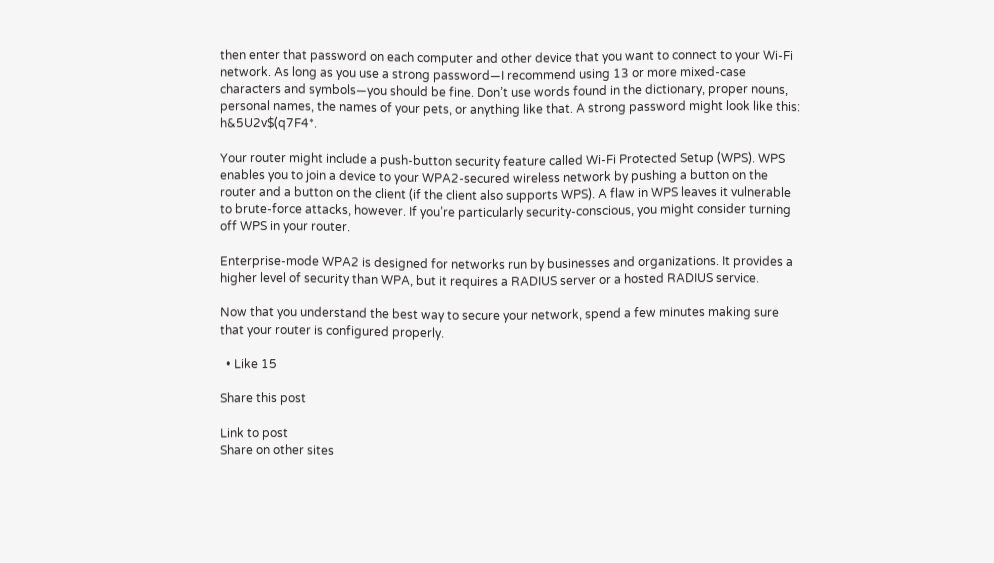then enter that password on each computer and other device that you want to connect to your Wi-Fi network. As long as you use a strong password—I recommend using 13 or more mixed-case characters and symbols—you should be fine. Don’t use words found in the dictionary, proper nouns, personal names, the names of your pets, or anything like that. A strong password might look like this: h&5U2v$(q7F4*.

Your router might include a push-button security feature called Wi-Fi Protected Setup (WPS). WPS enables you to join a device to your WPA2-secured wireless network by pushing a button on the router and a button on the client (if the client also supports WPS). A flaw in WPS leaves it vulnerable to brute-force attacks, however. If you’re particularly security-conscious, you might consider turning off WPS in your router.

Enterprise-mode WPA2 is designed for networks run by businesses and organizations. It provides a higher level of security than WPA, but it requires a RADIUS server or a hosted RADIUS service.

Now that you understand the best way to secure your network, spend a few minutes making sure that your router is configured properly.

  • Like 15

Share this post

Link to post
Share on other sites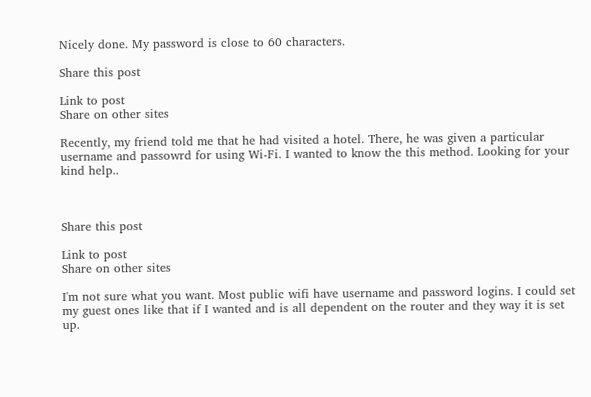Nicely done. My password is close to 60 characters.

Share this post

Link to post
Share on other sites

Recently, my friend told me that he had visited a hotel. There, he was given a particular username and passowrd for using Wi-Fi. I wanted to know the this method. Looking for your kind help..



Share this post

Link to post
Share on other sites

I'm not sure what you want. Most public wifi have username and password logins. I could set my guest ones like that if I wanted and is all dependent on the router and they way it is set up.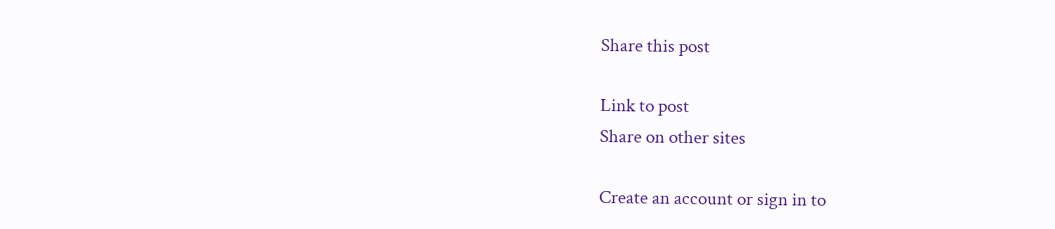Share this post

Link to post
Share on other sites

Create an account or sign in to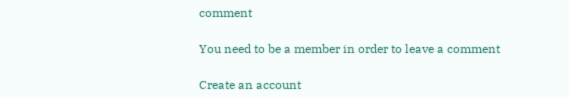comment

You need to be a member in order to leave a comment

Create an account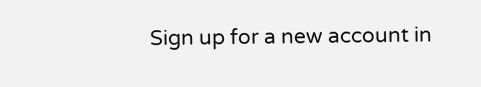Sign up for a new account in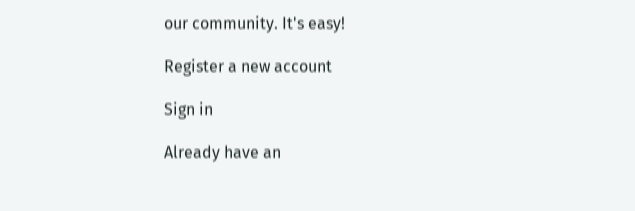our community. It's easy!

Register a new account

Sign in

Already have an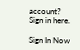account? Sign in here.

Sign In Now